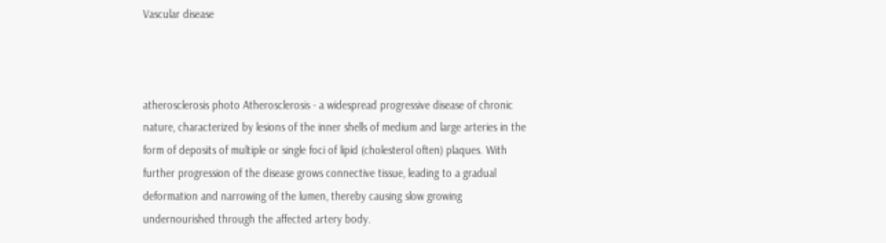Vascular disease



atherosclerosis photo Atherosclerosis - a widespread progressive disease of chronic nature, characterized by lesions of the inner shells of medium and large arteries in the form of deposits of multiple or single foci of lipid (cholesterol often) plaques. With further progression of the disease grows connective tissue, leading to a gradual deformation and narrowing of the lumen, thereby causing slow growing undernourished through the affected artery body.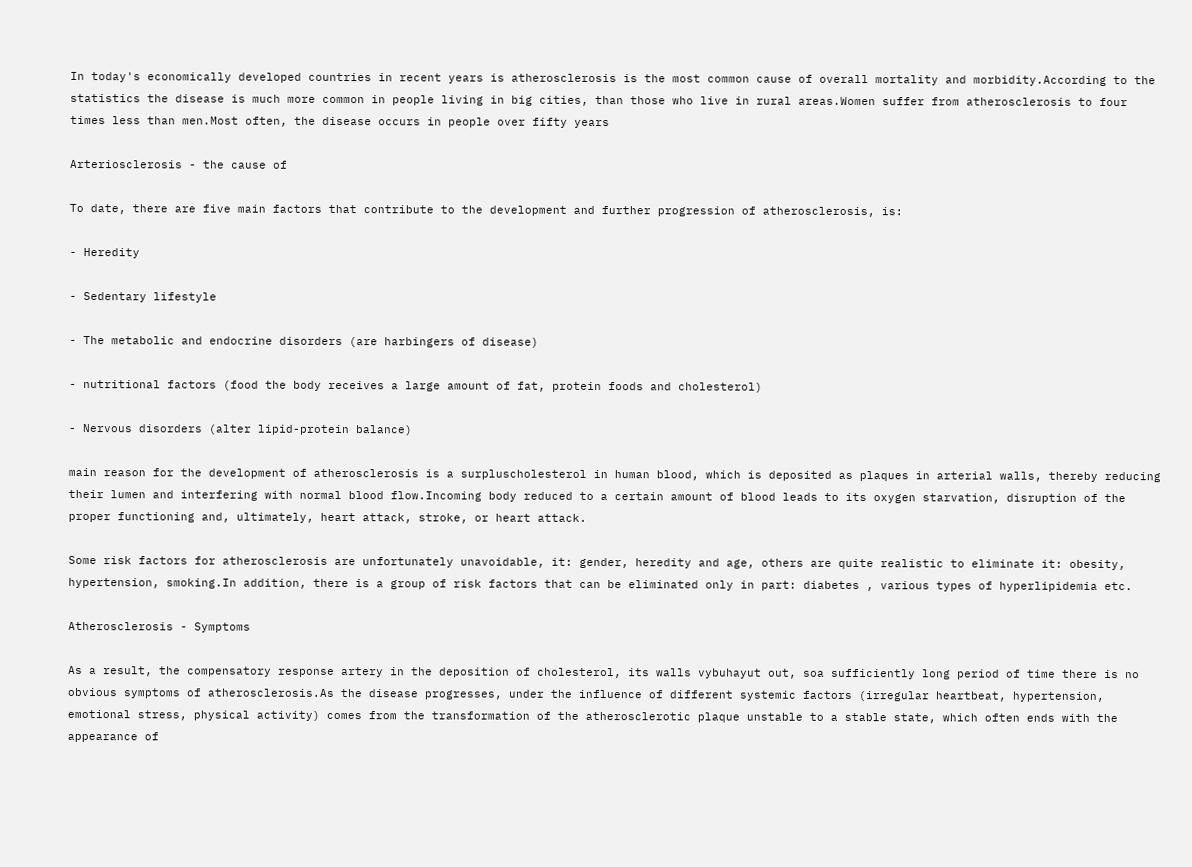In today's economically developed countries in recent years is atherosclerosis is the most common cause of overall mortality and morbidity.According to the statistics the disease is much more common in people living in big cities, than those who live in rural areas.Women suffer from atherosclerosis to four times less than men.Most often, the disease occurs in people over fifty years

Arteriosclerosis - the cause of

To date, there are five main factors that contribute to the development and further progression of atherosclerosis, is:

- Heredity

- Sedentary lifestyle

- The metabolic and endocrine disorders (are harbingers of disease)

- nutritional factors (food the body receives a large amount of fat, protein foods and cholesterol)

- Nervous disorders (alter lipid-protein balance)

main reason for the development of atherosclerosis is a surpluscholesterol in human blood, which is deposited as plaques in arterial walls, thereby reducing their lumen and interfering with normal blood flow.Incoming body reduced to a certain amount of blood leads to its oxygen starvation, disruption of the proper functioning and, ultimately, heart attack, stroke, or heart attack.

Some risk factors for atherosclerosis are unfortunately unavoidable, it: gender, heredity and age, others are quite realistic to eliminate it: obesity, hypertension, smoking.In addition, there is a group of risk factors that can be eliminated only in part: diabetes , various types of hyperlipidemia etc.

Atherosclerosis - Symptoms

As a result, the compensatory response artery in the deposition of cholesterol, its walls vybuhayut out, soa sufficiently long period of time there is no obvious symptoms of atherosclerosis.As the disease progresses, under the influence of different systemic factors (irregular heartbeat, hypertension, emotional stress, physical activity) comes from the transformation of the atherosclerotic plaque unstable to a stable state, which often ends with the appearance of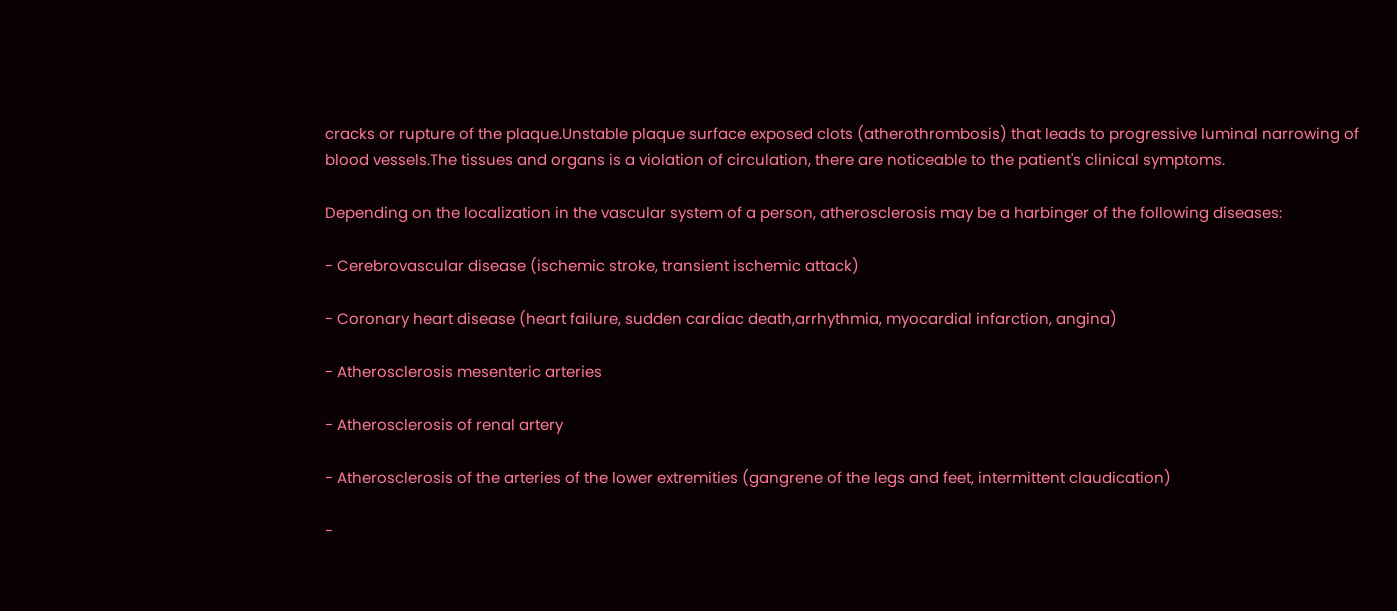cracks or rupture of the plaque.Unstable plaque surface exposed clots (atherothrombosis) that leads to progressive luminal narrowing of blood vessels.The tissues and organs is a violation of circulation, there are noticeable to the patient's clinical symptoms.

Depending on the localization in the vascular system of a person, atherosclerosis may be a harbinger of the following diseases:

- Cerebrovascular disease (ischemic stroke, transient ischemic attack)

- Coronary heart disease (heart failure, sudden cardiac death,arrhythmia, myocardial infarction, angina)

- Atherosclerosis mesenteric arteries

- Atherosclerosis of renal artery

- Atherosclerosis of the arteries of the lower extremities (gangrene of the legs and feet, intermittent claudication)

-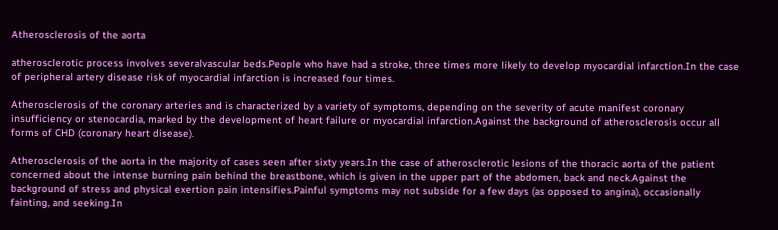Atherosclerosis of the aorta

atherosclerotic process involves severalvascular beds.People who have had a stroke, three times more likely to develop myocardial infarction.In the case of peripheral artery disease risk of myocardial infarction is increased four times.

Atherosclerosis of the coronary arteries and is characterized by a variety of symptoms, depending on the severity of acute manifest coronary insufficiency or stenocardia, marked by the development of heart failure or myocardial infarction.Against the background of atherosclerosis occur all forms of CHD (coronary heart disease).

Atherosclerosis of the aorta in the majority of cases seen after sixty years.In the case of atherosclerotic lesions of the thoracic aorta of the patient concerned about the intense burning pain behind the breastbone, which is given in the upper part of the abdomen, back and neck.Against the background of stress and physical exertion pain intensifies.Painful symptoms may not subside for a few days (as opposed to angina), occasionally fainting, and seeking.In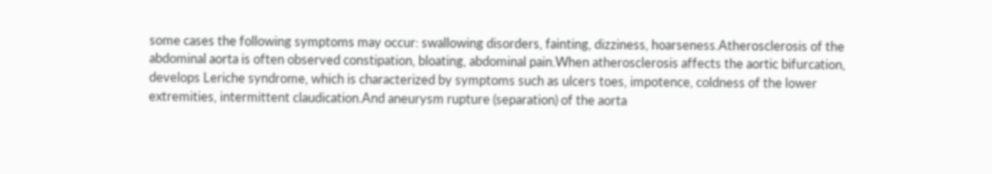some cases the following symptoms may occur: swallowing disorders, fainting, dizziness, hoarseness.Atherosclerosis of the abdominal aorta is often observed constipation, bloating, abdominal pain.When atherosclerosis affects the aortic bifurcation, develops Leriche syndrome, which is characterized by symptoms such as ulcers toes, impotence, coldness of the lower extremities, intermittent claudication.And aneurysm rupture (separation) of the aorta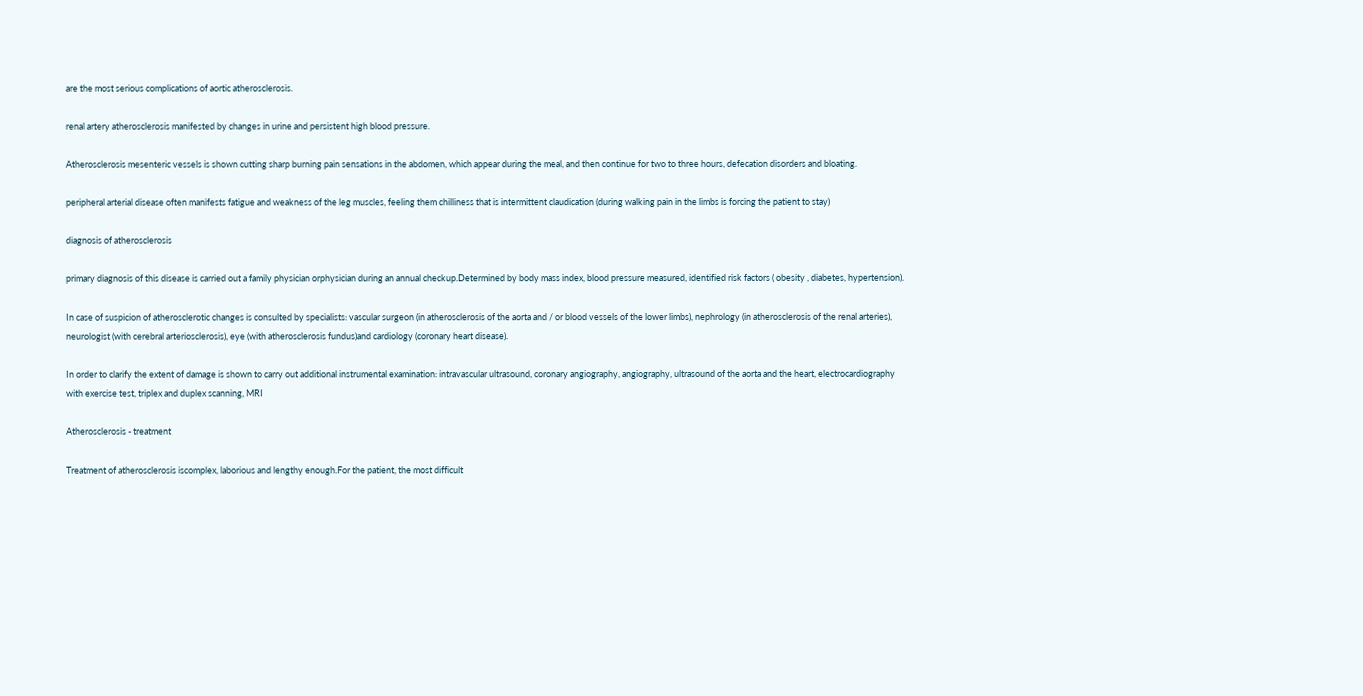are the most serious complications of aortic atherosclerosis.

renal artery atherosclerosis manifested by changes in urine and persistent high blood pressure.

Atherosclerosis mesenteric vessels is shown cutting sharp burning pain sensations in the abdomen, which appear during the meal, and then continue for two to three hours, defecation disorders and bloating.

peripheral arterial disease often manifests fatigue and weakness of the leg muscles, feeling them chilliness that is intermittent claudication (during walking pain in the limbs is forcing the patient to stay)

diagnosis of atherosclerosis

primary diagnosis of this disease is carried out a family physician orphysician during an annual checkup.Determined by body mass index, blood pressure measured, identified risk factors ( obesity , diabetes, hypertension).

In case of suspicion of atherosclerotic changes is consulted by specialists: vascular surgeon (in atherosclerosis of the aorta and / or blood vessels of the lower limbs), nephrology (in atherosclerosis of the renal arteries), neurologist (with cerebral arteriosclerosis), eye (with atherosclerosis fundus)and cardiology (coronary heart disease).

In order to clarify the extent of damage is shown to carry out additional instrumental examination: intravascular ultrasound, coronary angiography, angiography, ultrasound of the aorta and the heart, electrocardiography with exercise test, triplex and duplex scanning, MRI

Atherosclerosis - treatment

Treatment of atherosclerosis iscomplex, laborious and lengthy enough.For the patient, the most difficult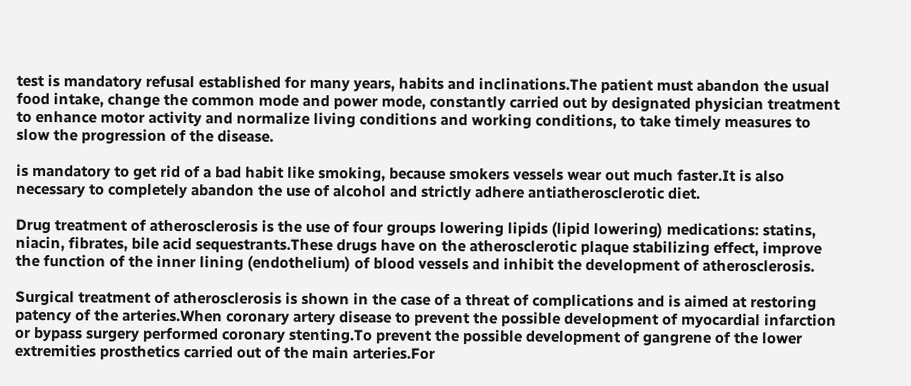test is mandatory refusal established for many years, habits and inclinations.The patient must abandon the usual food intake, change the common mode and power mode, constantly carried out by designated physician treatment to enhance motor activity and normalize living conditions and working conditions, to take timely measures to slow the progression of the disease.

is mandatory to get rid of a bad habit like smoking, because smokers vessels wear out much faster.It is also necessary to completely abandon the use of alcohol and strictly adhere antiatherosclerotic diet.

Drug treatment of atherosclerosis is the use of four groups lowering lipids (lipid lowering) medications: statins, niacin, fibrates, bile acid sequestrants.These drugs have on the atherosclerotic plaque stabilizing effect, improve the function of the inner lining (endothelium) of blood vessels and inhibit the development of atherosclerosis.

Surgical treatment of atherosclerosis is shown in the case of a threat of complications and is aimed at restoring patency of the arteries.When coronary artery disease to prevent the possible development of myocardial infarction or bypass surgery performed coronary stenting.To prevent the possible development of gangrene of the lower extremities prosthetics carried out of the main arteries.For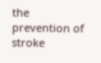the prevention of stroke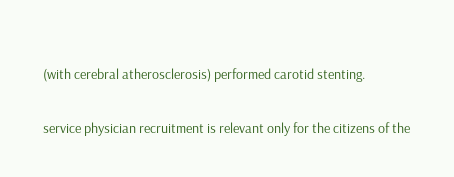(with cerebral atherosclerosis) performed carotid stenting.

service physician recruitment is relevant only for the citizens of the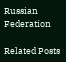Russian Federation

Related Posts